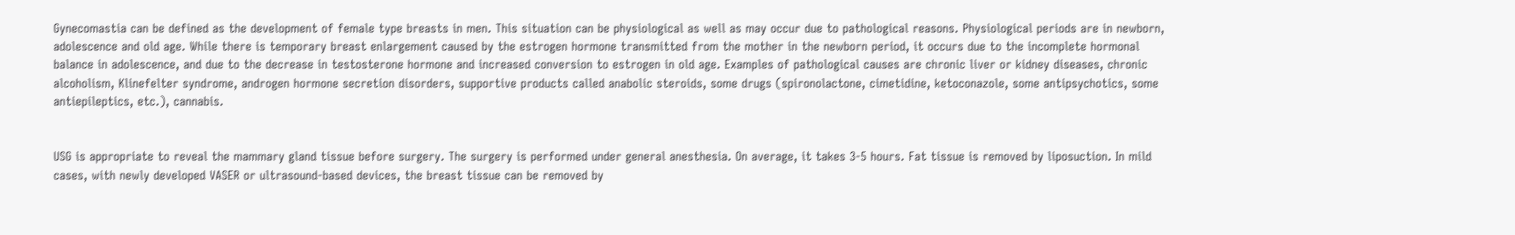Gynecomastia can be defined as the development of female type breasts in men. This situation can be physiological as well as may occur due to pathological reasons. Physiological periods are in newborn, adolescence and old age. While there is temporary breast enlargement caused by the estrogen hormone transmitted from the mother in the newborn period, it occurs due to the incomplete hormonal balance in adolescence, and due to the decrease in testosterone hormone and increased conversion to estrogen in old age. Examples of pathological causes are chronic liver or kidney diseases, chronic alcoholism, Klinefelter syndrome, androgen hormone secretion disorders, supportive products called anabolic steroids, some drugs (spironolactone, cimetidine, ketoconazole, some antipsychotics, some antiepileptics, etc.), cannabis.


USG is appropriate to reveal the mammary gland tissue before surgery. The surgery is performed under general anesthesia. On average, it takes 3-5 hours. Fat tissue is removed by liposuction. In mild cases, with newly developed VASER or ultrasound-based devices, the breast tissue can be removed by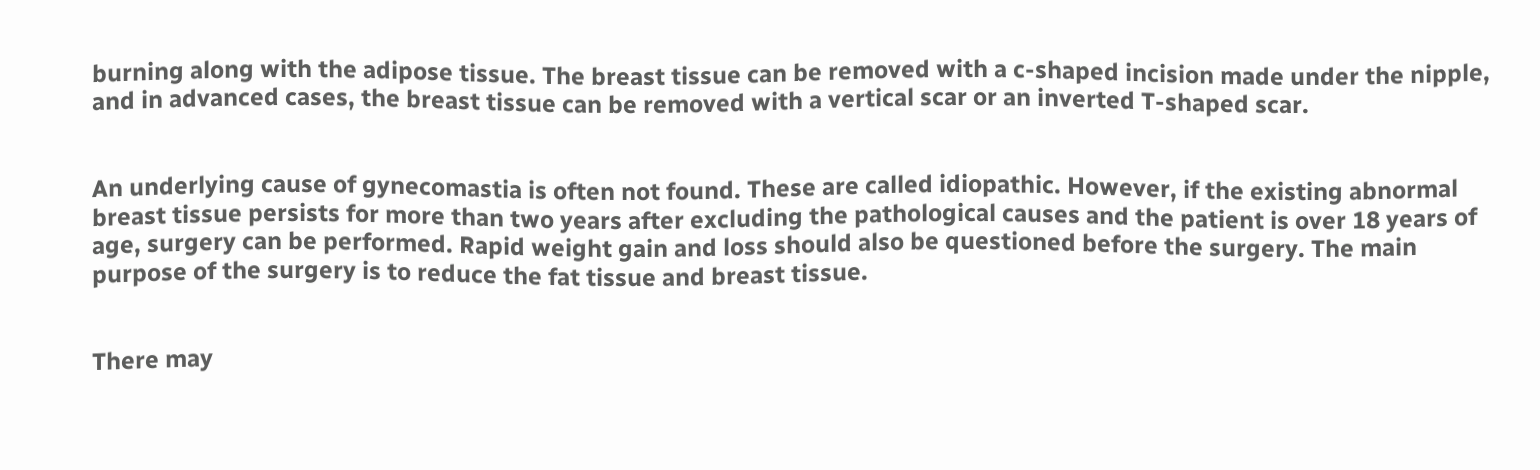burning along with the adipose tissue. The breast tissue can be removed with a c-shaped incision made under the nipple, and in advanced cases, the breast tissue can be removed with a vertical scar or an inverted T-shaped scar.


An underlying cause of gynecomastia is often not found. These are called idiopathic. However, if the existing abnormal breast tissue persists for more than two years after excluding the pathological causes and the patient is over 18 years of age, surgery can be performed. Rapid weight gain and loss should also be questioned before the surgery. The main purpose of the surgery is to reduce the fat tissue and breast tissue.


There may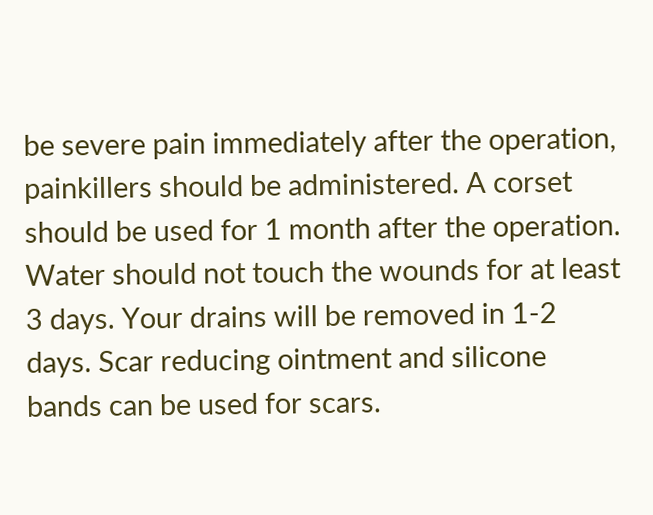be severe pain immediately after the operation, painkillers should be administered. A corset should be used for 1 month after the operation. Water should not touch the wounds for at least 3 days. Your drains will be removed in 1-2 days. Scar reducing ointment and silicone bands can be used for scars.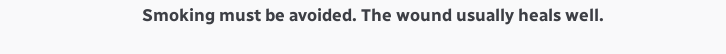Smoking must be avoided. The wound usually heals well.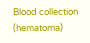Blood collection (hematoma)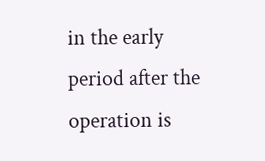in the early period after the operation is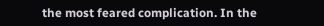the most feared complication. In the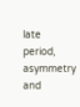late period, asymmetry and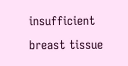insufficient breast tissue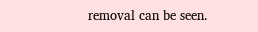removal can be seen.